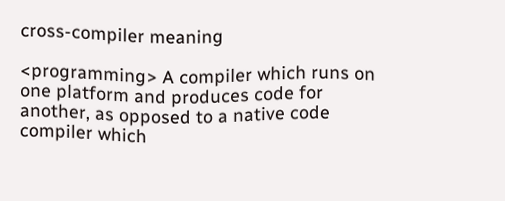cross-compiler meaning

<programming> A compiler which runs on one platform and produces code for another, as opposed to a native code compiler which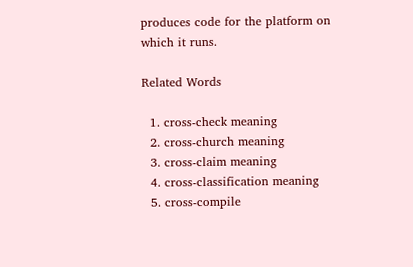produces code for the platform on which it runs.

Related Words

  1. cross-check meaning
  2. cross-church meaning
  3. cross-claim meaning
  4. cross-classification meaning
  5. cross-compile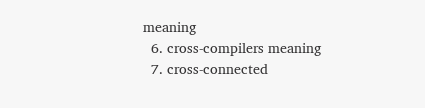meaning
  6. cross-compilers meaning
  7. cross-connected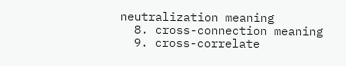neutralization meaning
  8. cross-connection meaning
  9. cross-correlate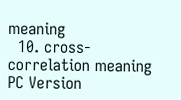meaning
  10. cross-correlation meaning
PC Version